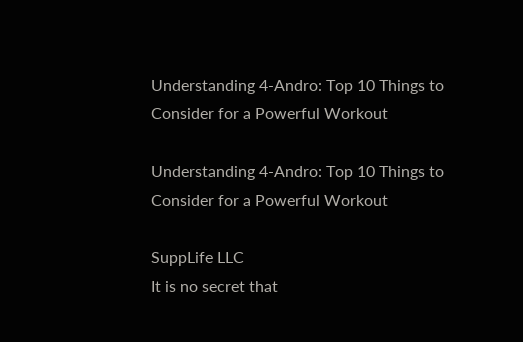Understanding 4-Andro: Top 10 Things to Consider for a Powerful Workout

Understanding 4-Andro: Top 10 Things to Consider for a Powerful Workout

SuppLife LLC
It is no secret that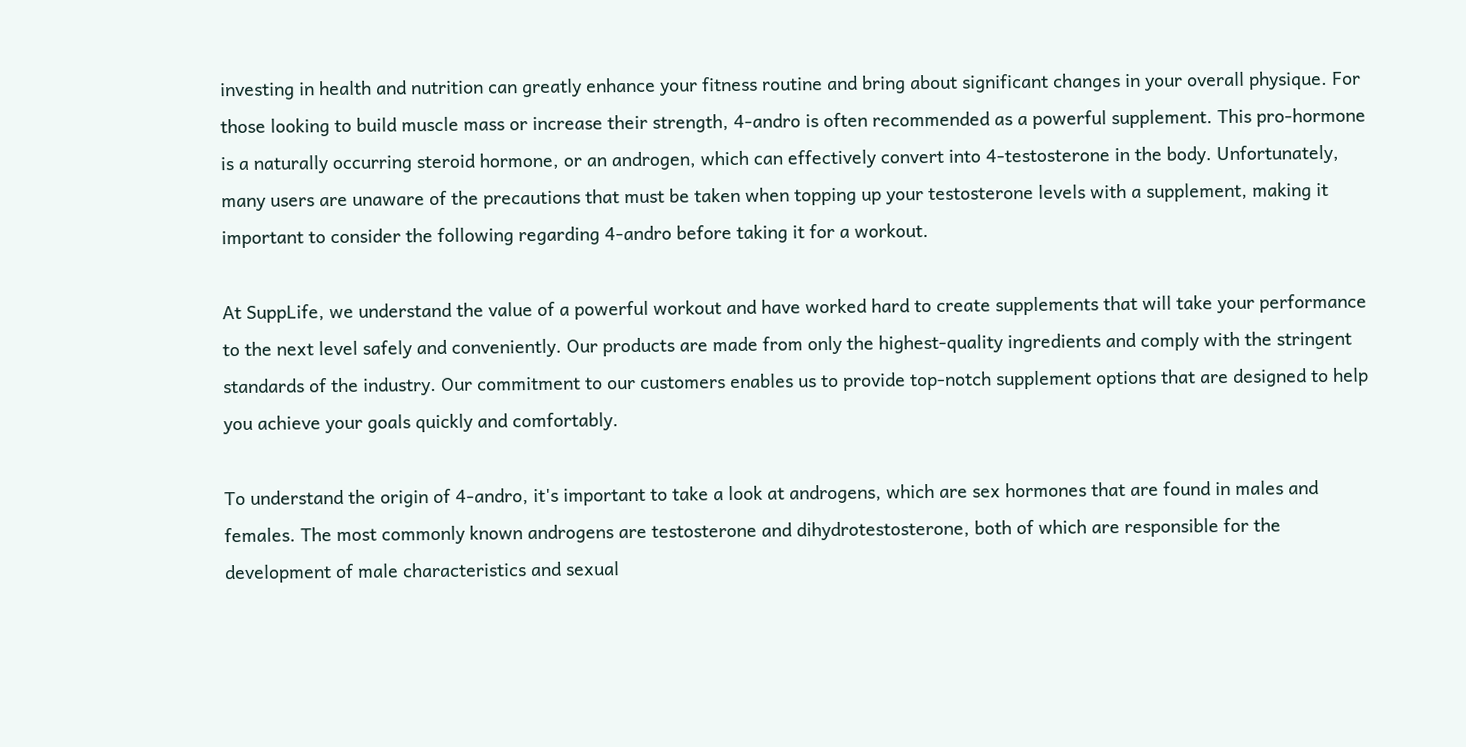investing in health and nutrition can greatly enhance your fitness routine and bring about significant changes in your overall physique. For those looking to build muscle mass or increase their strength, 4-andro is often recommended as a powerful supplement. This pro-hormone is a naturally occurring steroid hormone, or an androgen, which can effectively convert into 4-testosterone in the body. Unfortunately, many users are unaware of the precautions that must be taken when topping up your testosterone levels with a supplement, making it important to consider the following regarding 4-andro before taking it for a workout.

At SuppLife, we understand the value of a powerful workout and have worked hard to create supplements that will take your performance to the next level safely and conveniently. Our products are made from only the highest-quality ingredients and comply with the stringent standards of the industry. Our commitment to our customers enables us to provide top-notch supplement options that are designed to help you achieve your goals quickly and comfortably.

To understand the origin of 4-andro, it's important to take a look at androgens, which are sex hormones that are found in males and females. The most commonly known androgens are testosterone and dihydrotestosterone, both of which are responsible for the development of male characteristics and sexual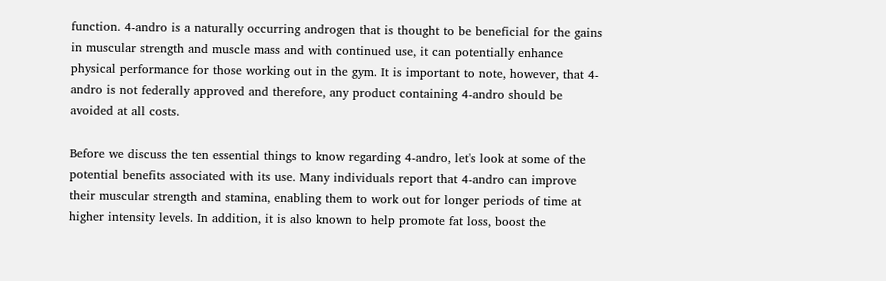function. 4-andro is a naturally occurring androgen that is thought to be beneficial for the gains in muscular strength and muscle mass and with continued use, it can potentially enhance physical performance for those working out in the gym. It is important to note, however, that 4-andro is not federally approved and therefore, any product containing 4-andro should be avoided at all costs.

Before we discuss the ten essential things to know regarding 4-andro, let's look at some of the potential benefits associated with its use. Many individuals report that 4-andro can improve their muscular strength and stamina, enabling them to work out for longer periods of time at higher intensity levels. In addition, it is also known to help promote fat loss, boost the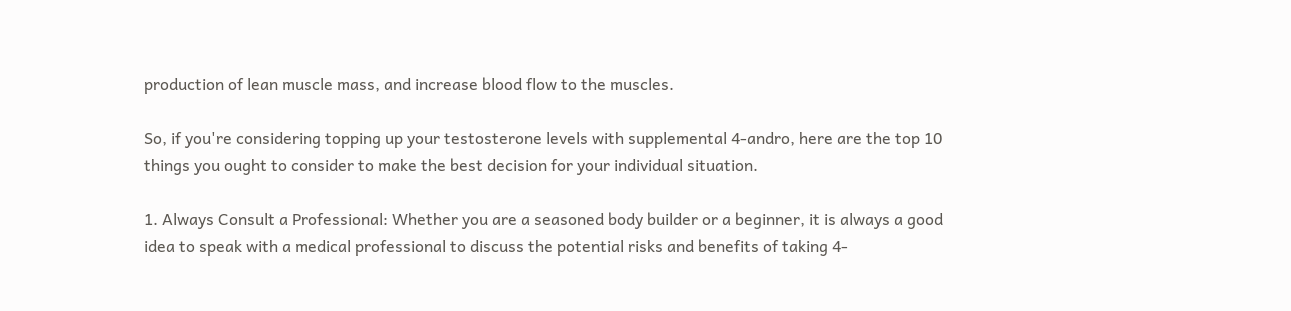production of lean muscle mass, and increase blood flow to the muscles.

So, if you're considering topping up your testosterone levels with supplemental 4-andro, here are the top 10 things you ought to consider to make the best decision for your individual situation.

1. Always Consult a Professional: Whether you are a seasoned body builder or a beginner, it is always a good idea to speak with a medical professional to discuss the potential risks and benefits of taking 4-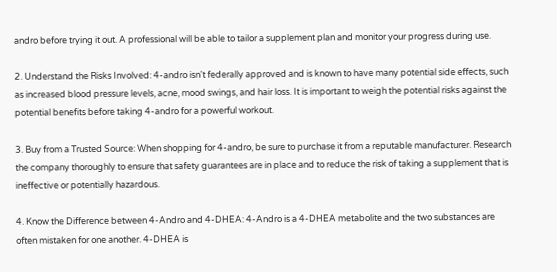andro before trying it out. A professional will be able to tailor a supplement plan and monitor your progress during use.

2. Understand the Risks Involved: 4-andro isn't federally approved and is known to have many potential side effects, such as increased blood pressure levels, acne, mood swings, and hair loss. It is important to weigh the potential risks against the potential benefits before taking 4-andro for a powerful workout.

3. Buy from a Trusted Source: When shopping for 4-andro, be sure to purchase it from a reputable manufacturer. Research the company thoroughly to ensure that safety guarantees are in place and to reduce the risk of taking a supplement that is ineffective or potentially hazardous.

4. Know the Difference between 4-Andro and 4-DHEA: 4-Andro is a 4-DHEA metabolite and the two substances are often mistaken for one another. 4-DHEA is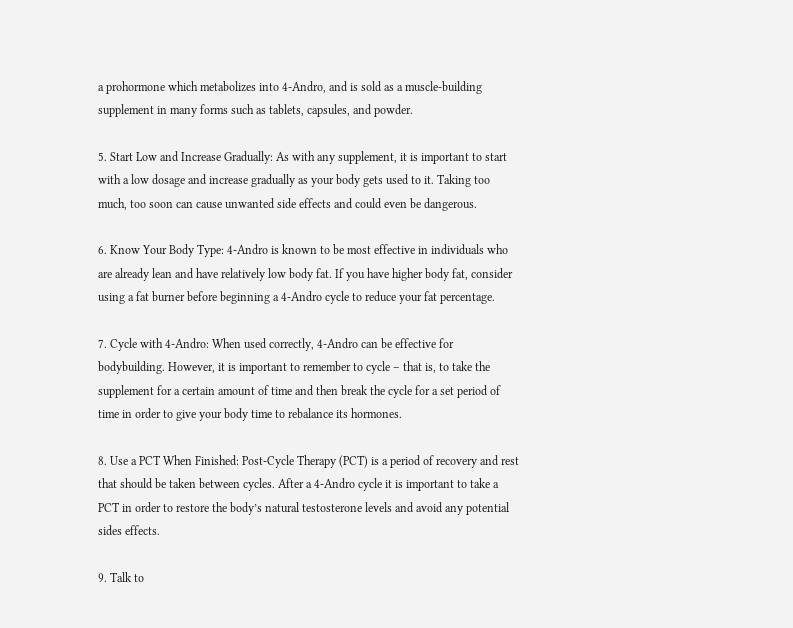a prohormone which metabolizes into 4-Andro, and is sold as a muscle-building supplement in many forms such as tablets, capsules, and powder.

5. Start Low and Increase Gradually: As with any supplement, it is important to start with a low dosage and increase gradually as your body gets used to it. Taking too much, too soon can cause unwanted side effects and could even be dangerous.

6. Know Your Body Type: 4-Andro is known to be most effective in individuals who are already lean and have relatively low body fat. If you have higher body fat, consider using a fat burner before beginning a 4-Andro cycle to reduce your fat percentage.

7. Cycle with 4-Andro: When used correctly, 4-Andro can be effective for bodybuilding. However, it is important to remember to cycle – that is, to take the supplement for a certain amount of time and then break the cycle for a set period of time in order to give your body time to rebalance its hormones.

8. Use a PCT When Finished: Post-Cycle Therapy (PCT) is a period of recovery and rest that should be taken between cycles. After a 4-Andro cycle it is important to take a PCT in order to restore the body’s natural testosterone levels and avoid any potential sides effects.

9. Talk to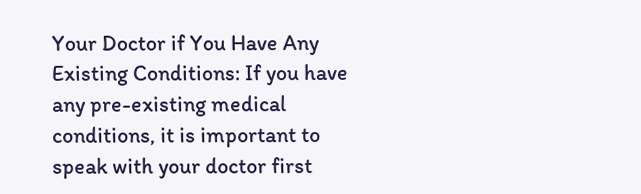Your Doctor if You Have Any Existing Conditions: If you have any pre-existing medical conditions, it is important to speak with your doctor first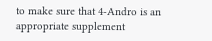to make sure that 4-Andro is an appropriate supplement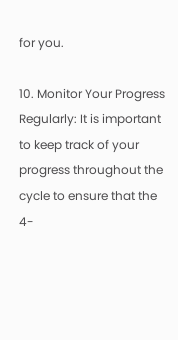for you.

10. Monitor Your Progress Regularly: It is important to keep track of your progress throughout the cycle to ensure that the 4-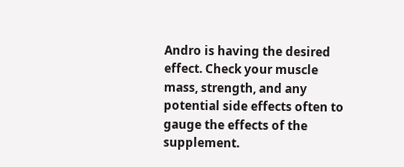Andro is having the desired effect. Check your muscle mass, strength, and any potential side effects often to gauge the effects of the supplement.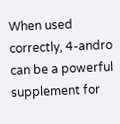When used correctly, 4-andro can be a powerful supplement for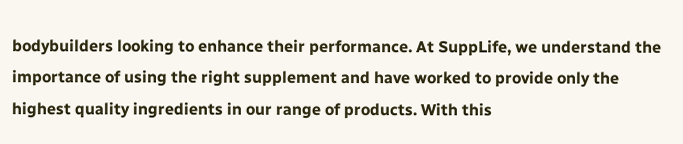bodybuilders looking to enhance their performance. At SuppLife, we understand the importance of using the right supplement and have worked to provide only the highest quality ingredients in our range of products. With this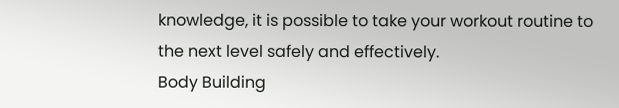knowledge, it is possible to take your workout routine to the next level safely and effectively.
Body Building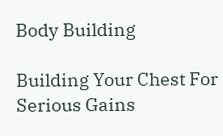Body Building

Building Your Chest For Serious Gains